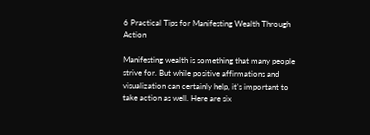6 Practical Tips for Manifesting Wealth Through Action

Manifesting wealth is something that many people strive for. But while positive affirmations and visualization can certainly help, it’s important to take action as well. Here are six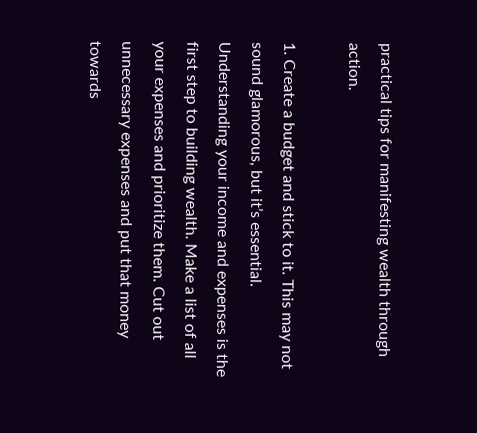practical tips for manifesting wealth through action.

1. Create a budget and stick to it. This may not sound glamorous, but it’s essential. Understanding your income and expenses is the first step to building wealth. Make a list of all your expenses and prioritize them. Cut out unnecessary expenses and put that money towards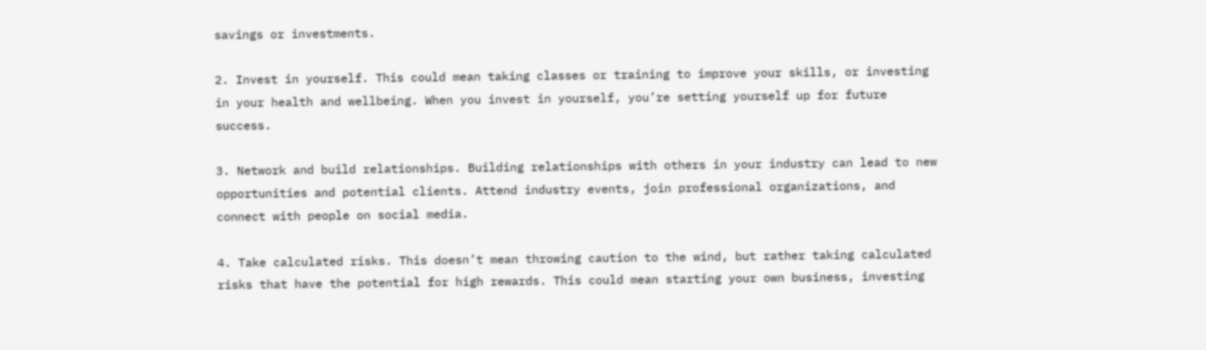savings or investments.

2. Invest in yourself. This could mean taking classes or training to improve your skills, or investing in your health and wellbeing. When you invest in yourself, you’re setting yourself up for future success.

3. Network and build relationships. Building relationships with others in your industry can lead to new opportunities and potential clients. Attend industry events, join professional organizations, and connect with people on social media.

4. Take calculated risks. This doesn’t mean throwing caution to the wind, but rather taking calculated risks that have the potential for high rewards. This could mean starting your own business, investing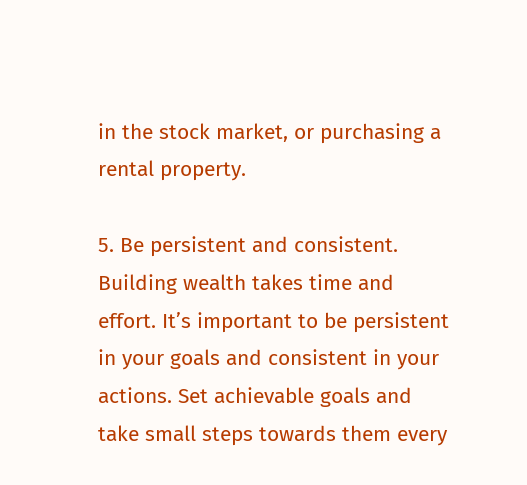in the stock market, or purchasing a rental property.

5. Be persistent and consistent. Building wealth takes time and effort. It’s important to be persistent in your goals and consistent in your actions. Set achievable goals and take small steps towards them every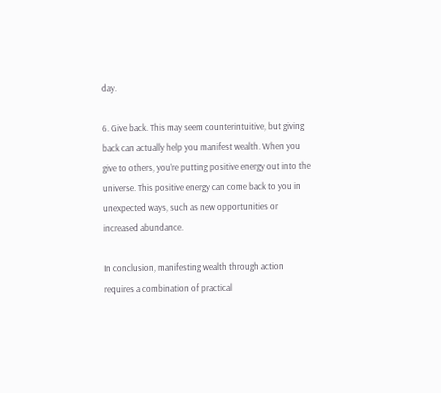day.

6. Give back. This may seem counterintuitive, but giving back can actually help you manifest wealth. When you give to others, you’re putting positive energy out into the universe. This positive energy can come back to you in unexpected ways, such as new opportunities or increased abundance.

In conclusion, manifesting wealth through action requires a combination of practical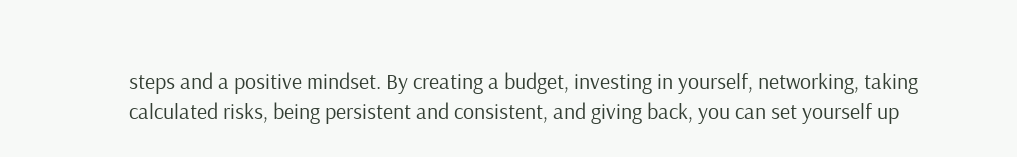steps and a positive mindset. By creating a budget, investing in yourself, networking, taking calculated risks, being persistent and consistent, and giving back, you can set yourself up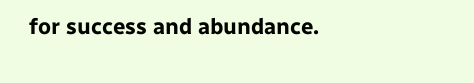for success and abundance.